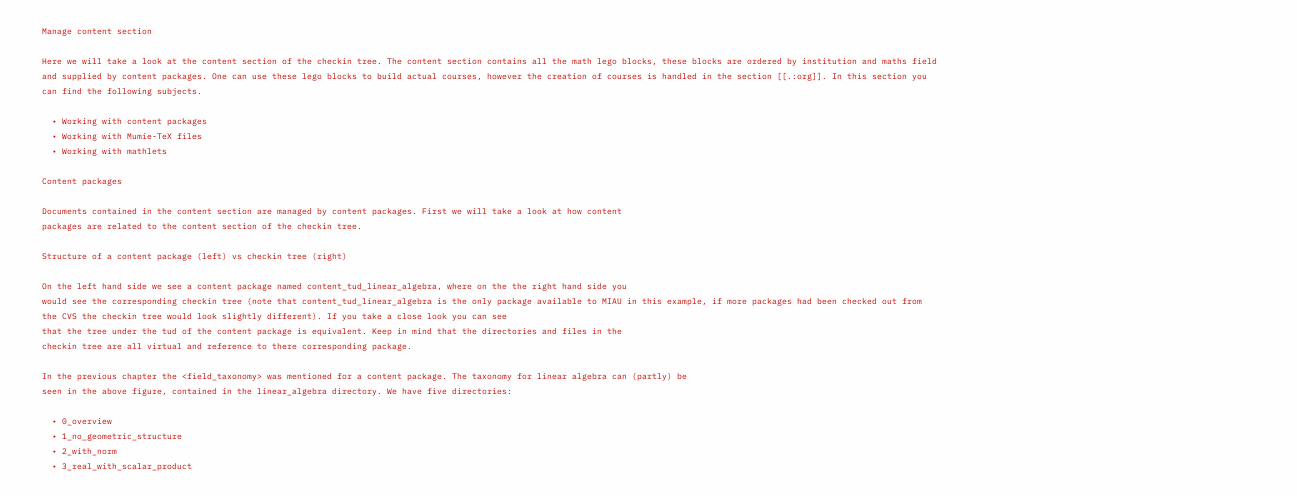Manage content section

Here we will take a look at the content section of the checkin tree. The content section contains all the math lego blocks, these blocks are ordered by institution and maths field and supplied by content packages. One can use these lego blocks to build actual courses, however the creation of courses is handled in the section [[.:org]]. In this section you can find the following subjects.

  • Working with content packages
  • Working with Mumie-TeX files
  • Working with mathlets

Content packages

Documents contained in the content section are managed by content packages. First we will take a look at how content
packages are related to the content section of the checkin tree.

Structure of a content package (left) vs checkin tree (right)

On the left hand side we see a content package named content_tud_linear_algebra, where on the the right hand side you
would see the corresponding checkin tree (note that content_tud_linear_algebra is the only package available to MIAU in this example, if more packages had been checked out from the CVS the checkin tree would look slightly different). If you take a close look you can see
that the tree under the tud of the content package is equivalent. Keep in mind that the directories and files in the
checkin tree are all virtual and reference to there corresponding package.

In the previous chapter the <field_taxonomy> was mentioned for a content package. The taxonomy for linear algebra can (partly) be
seen in the above figure, contained in the linear_algebra directory. We have five directories:

  • 0_overview
  • 1_no_geometric_structure
  • 2_with_norm
  • 3_real_with_scalar_product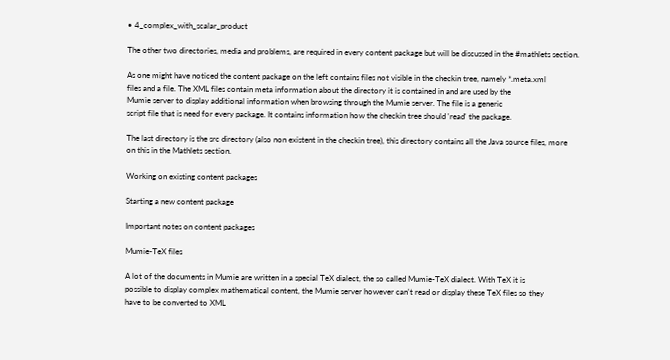• 4_complex_with_scalar_product

The other two directories, media and problems, are required in every content package but will be discussed in the #mathlets section.

As one might have noticed the content package on the left contains files not visible in the checkin tree, namely *.meta.xml
files and a file. The XML files contain meta information about the directory it is contained in and are used by the
Mumie server to display additional information when browsing through the Mumie server. The file is a generic
script file that is need for every package. It contains information how the checkin tree should 'read' the package.

The last directory is the src directory (also non existent in the checkin tree), this directory contains all the Java source files, more
on this in the Mathlets section.

Working on existing content packages

Starting a new content package

Important notes on content packages

Mumie-TeX files

A lot of the documents in Mumie are written in a special TeX dialect, the so called Mumie-TeX dialect. With TeX it is
possible to display complex mathematical content, the Mumie server however can't read or display these TeX files so they
have to be converted to XML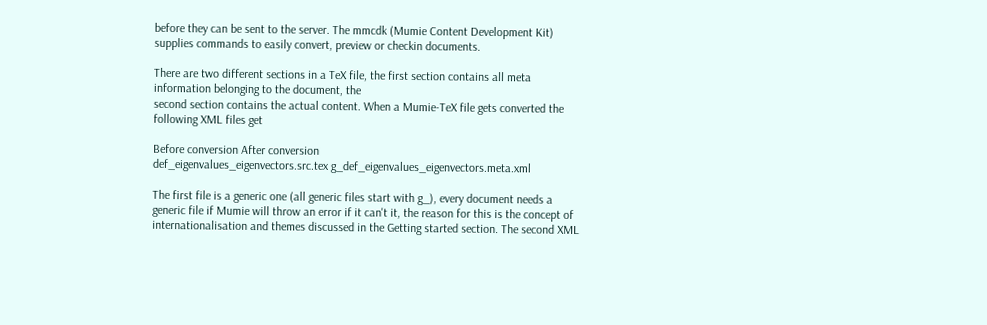before they can be sent to the server. The mmcdk (Mumie Content Development Kit) supplies commands to easily convert, preview or checkin documents.

There are two different sections in a TeX file, the first section contains all meta information belonging to the document, the
second section contains the actual content. When a Mumie-TeX file gets converted the following XML files get

Before conversion After conversion
def_eigenvalues_eigenvectors.src.tex g_def_eigenvalues_eigenvectors.meta.xml

The first file is a generic one (all generic files start with g_), every document needs a generic file if Mumie will throw an error if it can't it, the reason for this is the concept of internationalisation and themes discussed in the Getting started section. The second XML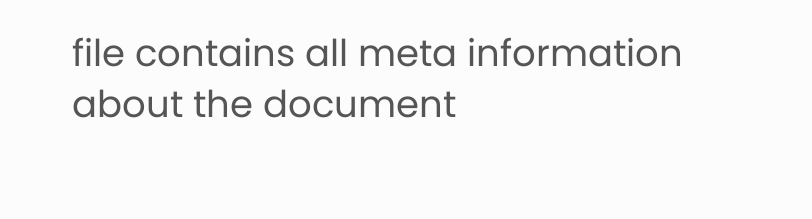file contains all meta information about the document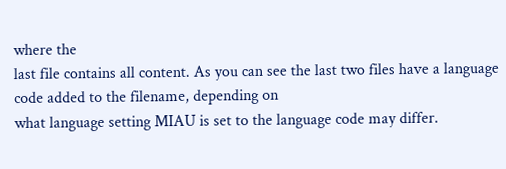where the
last file contains all content. As you can see the last two files have a language code added to the filename, depending on
what language setting MIAU is set to the language code may differ.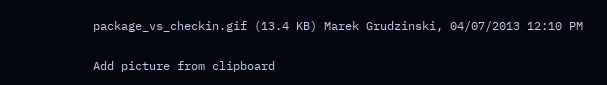package_vs_checkin.gif (13.4 KB) Marek Grudzinski, 04/07/2013 12:10 PM

Add picture from clipboard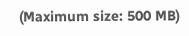(Maximum size: 500 MB)